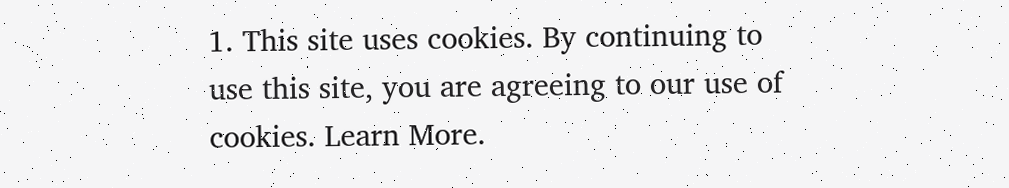1. This site uses cookies. By continuing to use this site, you are agreeing to our use of cookies. Learn More.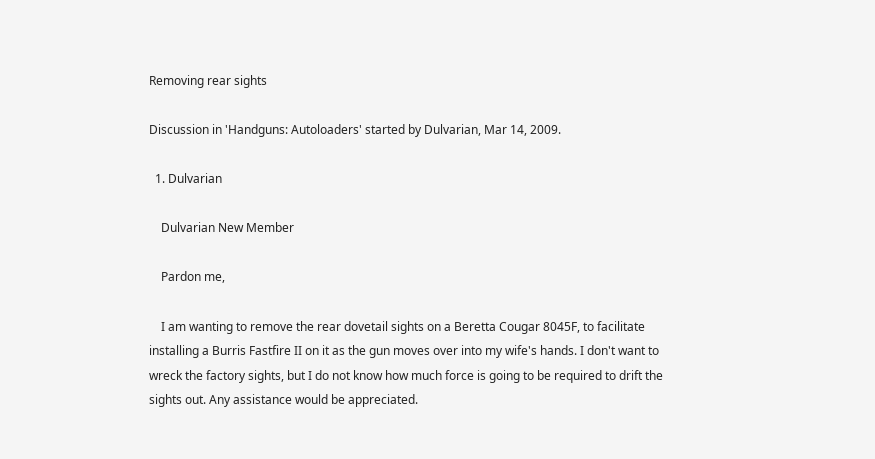Removing rear sights

Discussion in 'Handguns: Autoloaders' started by Dulvarian, Mar 14, 2009.

  1. Dulvarian

    Dulvarian New Member

    Pardon me,

    I am wanting to remove the rear dovetail sights on a Beretta Cougar 8045F, to facilitate installing a Burris Fastfire II on it as the gun moves over into my wife's hands. I don't want to wreck the factory sights, but I do not know how much force is going to be required to drift the sights out. Any assistance would be appreciated.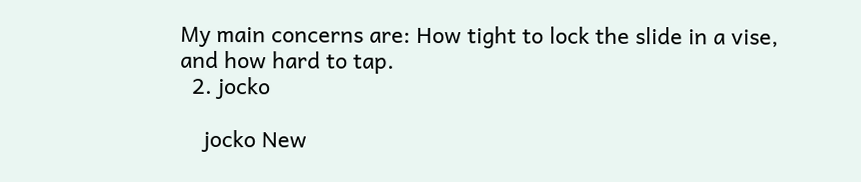My main concerns are: How tight to lock the slide in a vise, and how hard to tap.
  2. jocko

    jocko New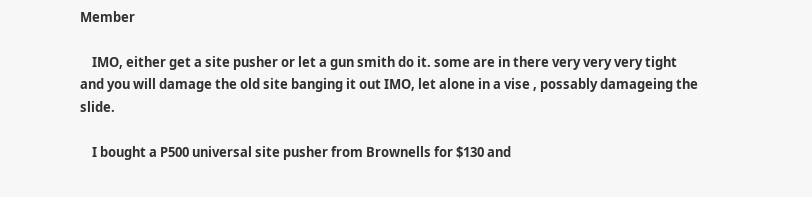Member

    IMO, either get a site pusher or let a gun smith do it. some are in there very very very tight and you will damage the old site banging it out IMO, let alone in a vise , possably damageing the slide.

    I bought a P500 universal site pusher from Brownells for $130 and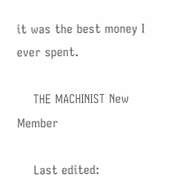it was the best money I ever spent.

    THE MACHINIST New Member

    Last edited: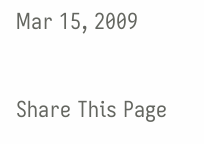Mar 15, 2009

Share This Page